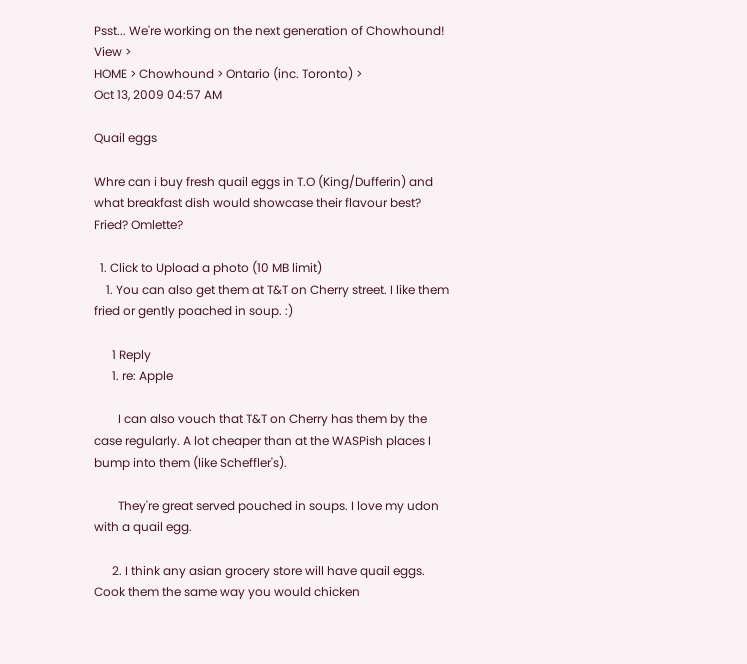Psst... We're working on the next generation of Chowhound! View >
HOME > Chowhound > Ontario (inc. Toronto) >
Oct 13, 2009 04:57 AM

Quail eggs

Whre can i buy fresh quail eggs in T.O (King/Dufferin) and what breakfast dish would showcase their flavour best? Fried? Omlette?

  1. Click to Upload a photo (10 MB limit)
    1. You can also get them at T&T on Cherry street. I like them fried or gently poached in soup. :)

      1 Reply
      1. re: Apple

        I can also vouch that T&T on Cherry has them by the case regularly. A lot cheaper than at the WASPish places I bump into them (like Scheffler's).

        They're great served pouched in soups. I love my udon with a quail egg.

      2. I think any asian grocery store will have quail eggs. Cook them the same way you would chicken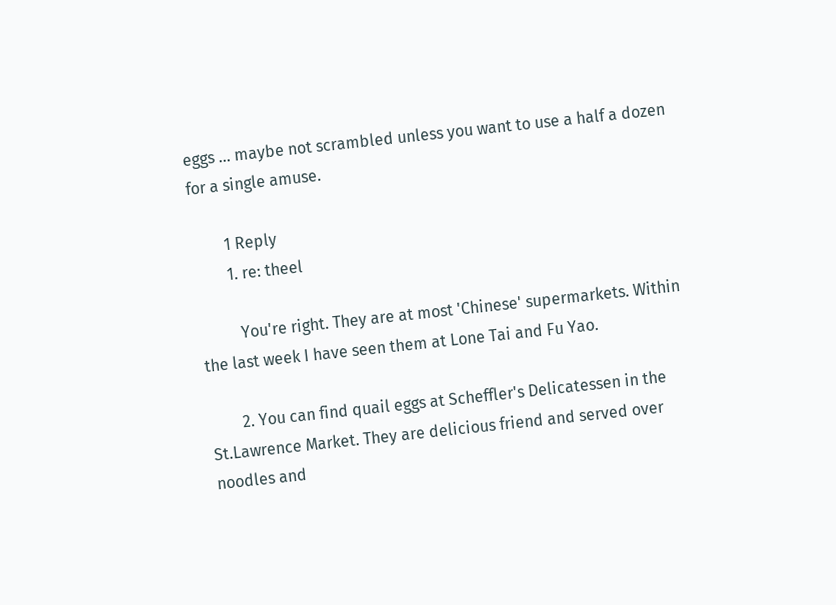eggs ... maybe not scrambled unless you want to use a half a dozen for a single amuse.

        1 Reply
        1. re: theel

          You're right. They are at most 'Chinese' supermarkets. Within the last week I have seen them at Lone Tai and Fu Yao.

        2. You can find quail eggs at Scheffler's Delicatessen in the St.Lawrence Market. They are delicious friend and served over noodles and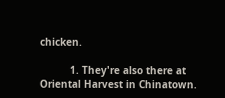chicken.

          1. They're also there at Oriental Harvest in Chinatown.